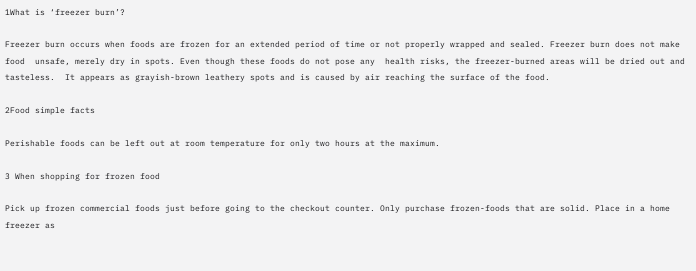1What is ‘freezer burn’?

Freezer burn occurs when foods are frozen for an extended period of time or not properly wrapped and sealed. Freezer burn does not make food  unsafe, merely dry in spots. Even though these foods do not pose any  health risks, the freezer-burned areas will be dried out and tasteless.  It appears as grayish-brown leathery spots and is caused by air reaching the surface of the food.

2Food simple facts

Perishable foods can be left out at room temperature for only two hours at the maximum.

3 When shopping for frozen food

Pick up frozen commercial foods just before going to the checkout counter. Only purchase frozen-foods that are solid. Place in a home freezer as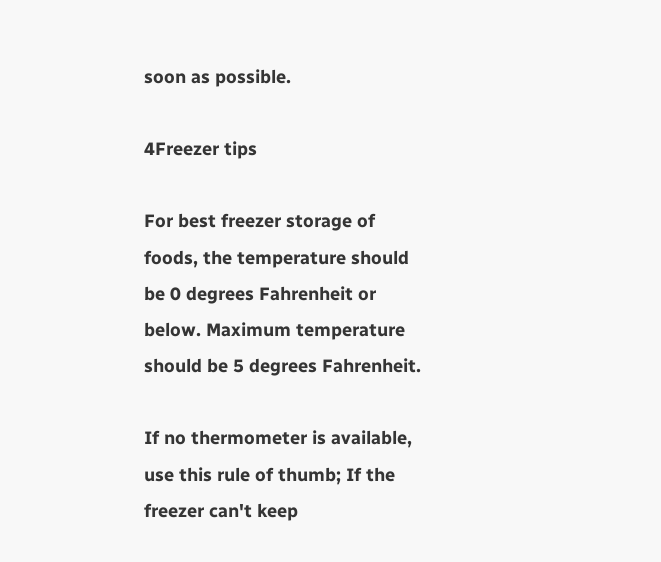soon as possible.

4Freezer tips

For best freezer storage of foods, the temperature should be 0 degrees Fahrenheit or below. Maximum temperature should be 5 degrees Fahrenheit.

If no thermometer is available, use this rule of thumb; If the freezer can't keep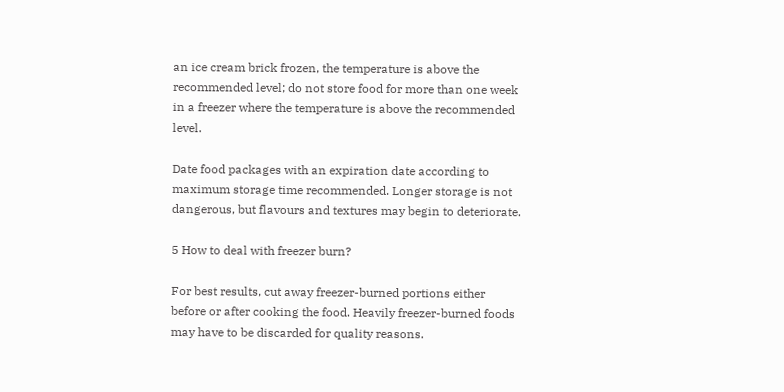an ice cream brick frozen, the temperature is above the recommended level; do not store food for more than one week in a freezer where the temperature is above the recommended level.

Date food packages with an expiration date according to maximum storage time recommended. Longer storage is not dangerous, but flavours and textures may begin to deteriorate.

5 How to deal with freezer burn?

For best results, cut away freezer-burned portions either before or after cooking the food. Heavily freezer-burned foods may have to be discarded for quality reasons.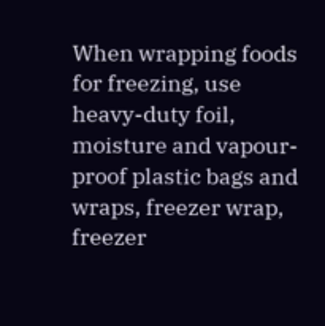When wrapping foods for freezing, use heavy-duty foil, moisture and vapour-proof plastic bags and wraps, freezer wrap, freezer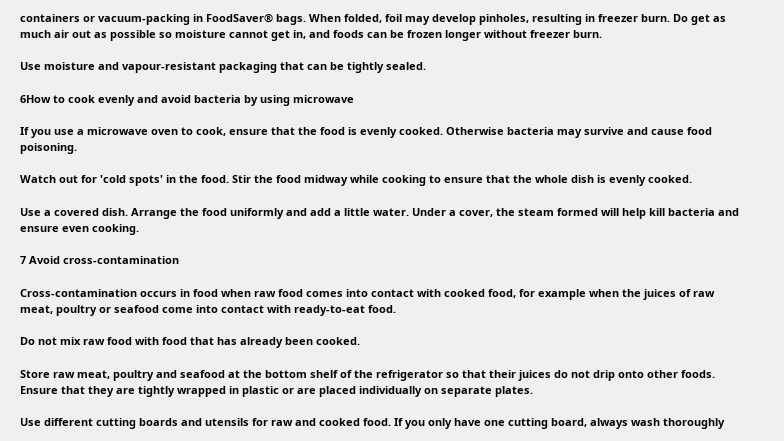containers or vacuum-packing in FoodSaver® bags. When folded, foil may develop pinholes, resulting in freezer burn. Do get as much air out as possible so moisture cannot get in, and foods can be frozen longer without freezer burn.

Use moisture and vapour-resistant packaging that can be tightly sealed.

6How to cook evenly and avoid bacteria by using microwave

If you use a microwave oven to cook, ensure that the food is evenly cooked. Otherwise bacteria may survive and cause food poisoning.

Watch out for 'cold spots' in the food. Stir the food midway while cooking to ensure that the whole dish is evenly cooked.

Use a covered dish. Arrange the food uniformly and add a little water. Under a cover, the steam formed will help kill bacteria and ensure even cooking.

7 Avoid cross-contamination

Cross-contamination occurs in food when raw food comes into contact with cooked food, for example when the juices of raw meat, poultry or seafood come into contact with ready-to-eat food.

Do not mix raw food with food that has already been cooked.

Store raw meat, poultry and seafood at the bottom shelf of the refrigerator so that their juices do not drip onto other foods. Ensure that they are tightly wrapped in plastic or are placed individually on separate plates.

Use different cutting boards and utensils for raw and cooked food. If you only have one cutting board, always wash thoroughly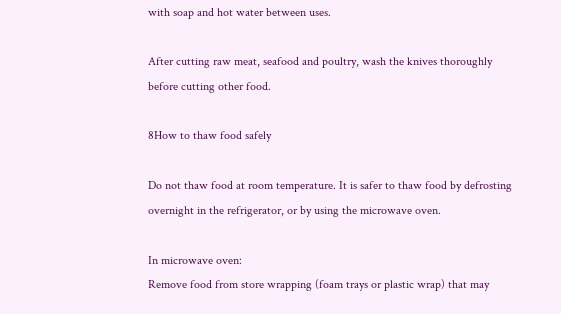with soap and hot water between uses.

After cutting raw meat, seafood and poultry, wash the knives thoroughly before cutting other food.

8How to thaw food safely

Do not thaw food at room temperature. It is safer to thaw food by defrosting overnight in the refrigerator, or by using the microwave oven.

In microwave oven:
Remove food from store wrapping (foam trays or plastic wrap) that may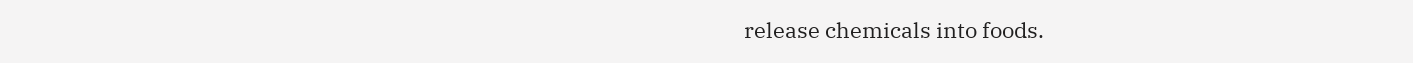release chemicals into foods.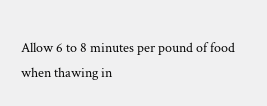Allow 6 to 8 minutes per pound of food when thawing in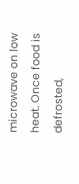microwave on low heat. Once food is defrosted,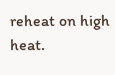reheat on high heat.